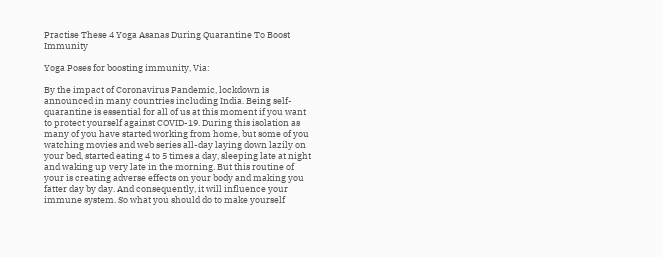Practise These 4 Yoga Asanas During Quarantine To Boost Immunity

Yoga Poses for boosting immunity, Via:

By the impact of Coronavirus Pandemic, lockdown is announced in many countries including India. Being self-quarantine is essential for all of us at this moment if you want to protect yourself against COVID-19. During this isolation as many of you have started working from home, but some of you watching movies and web series all-day laying down lazily on your bed, started eating 4 to 5 times a day, sleeping late at night and waking up very late in the morning. But this routine of your is creating adverse effects on your body and making you fatter day by day. And consequently, it will influence your immune system. So what you should do to make yourself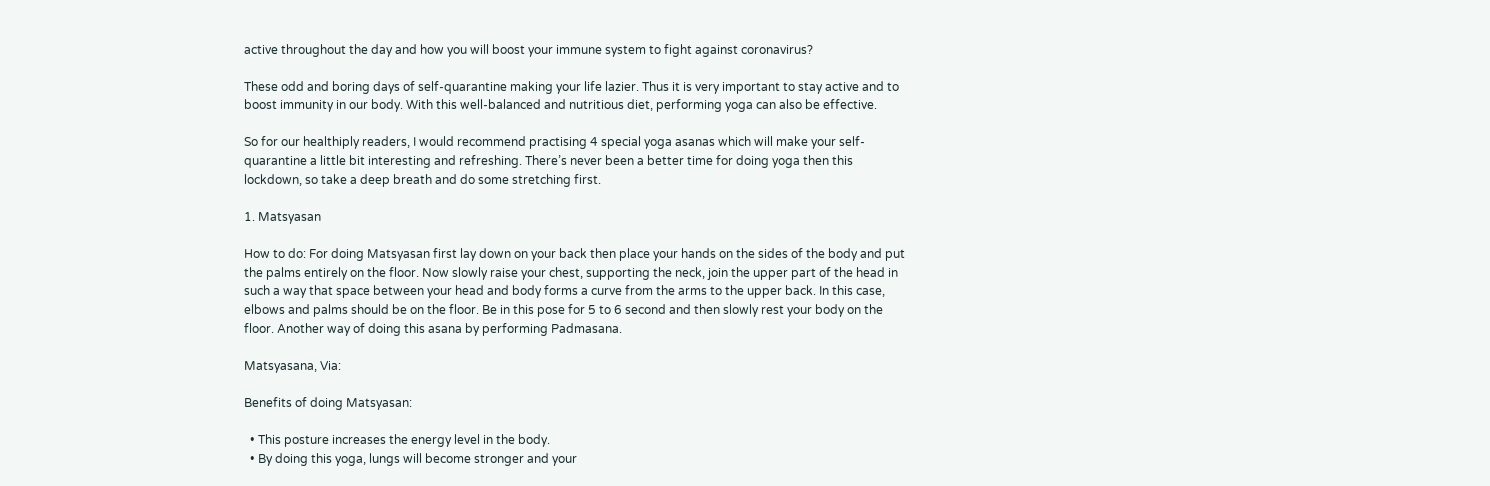active throughout the day and how you will boost your immune system to fight against coronavirus?

These odd and boring days of self-quarantine making your life lazier. Thus it is very important to stay active and to boost immunity in our body. With this well-balanced and nutritious diet, performing yoga can also be effective.

So for our healthiply readers, I would recommend practising 4 special yoga asanas which will make your self-quarantine a little bit interesting and refreshing. There’s never been a better time for doing yoga then this lockdown, so take a deep breath and do some stretching first.

1. Matsyasan

How to do: For doing Matsyasan first lay down on your back then place your hands on the sides of the body and put the palms entirely on the floor. Now slowly raise your chest, supporting the neck, join the upper part of the head in such a way that space between your head and body forms a curve from the arms to the upper back. In this case, elbows and palms should be on the floor. Be in this pose for 5 to 6 second and then slowly rest your body on the floor. Another way of doing this asana by performing Padmasana.

Matsyasana, Via:

Benefits of doing Matsyasan:

  • This posture increases the energy level in the body.
  • By doing this yoga, lungs will become stronger and your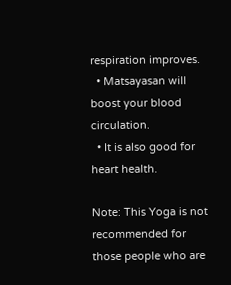respiration improves.
  • Matsayasan will boost your blood circulation.
  • It is also good for heart health.

Note: This Yoga is not recommended for those people who are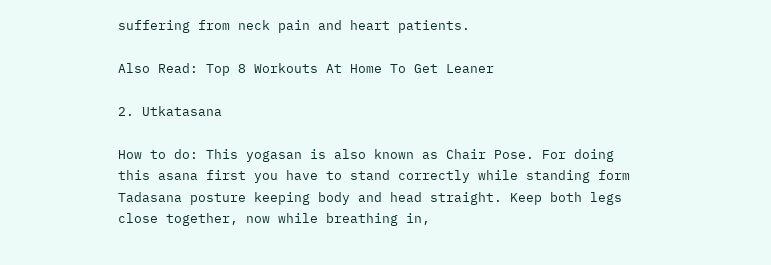suffering from neck pain and heart patients.

Also Read: Top 8 Workouts At Home To Get Leaner

2. Utkatasana

How to do: This yogasan is also known as Chair Pose. For doing this asana first you have to stand correctly while standing form Tadasana posture keeping body and head straight. Keep both legs close together, now while breathing in,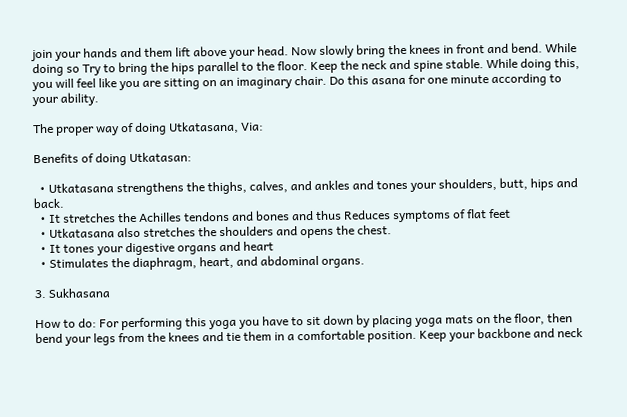join your hands and them lift above your head. Now slowly bring the knees in front and bend. While doing so Try to bring the hips parallel to the floor. Keep the neck and spine stable. While doing this, you will feel like you are sitting on an imaginary chair. Do this asana for one minute according to your ability.

The proper way of doing Utkatasana, Via:

Benefits of doing Utkatasan:

  • Utkatasana strengthens the thighs, calves, and ankles and tones your shoulders, butt, hips and back.
  • It stretches the Achilles tendons and bones and thus Reduces symptoms of flat feet
  • Utkatasana also stretches the shoulders and opens the chest.
  • It tones your digestive organs and heart
  • Stimulates the diaphragm, heart, and abdominal organs.

3. Sukhasana

How to do: For performing this yoga you have to sit down by placing yoga mats on the floor, then bend your legs from the knees and tie them in a comfortable position. Keep your backbone and neck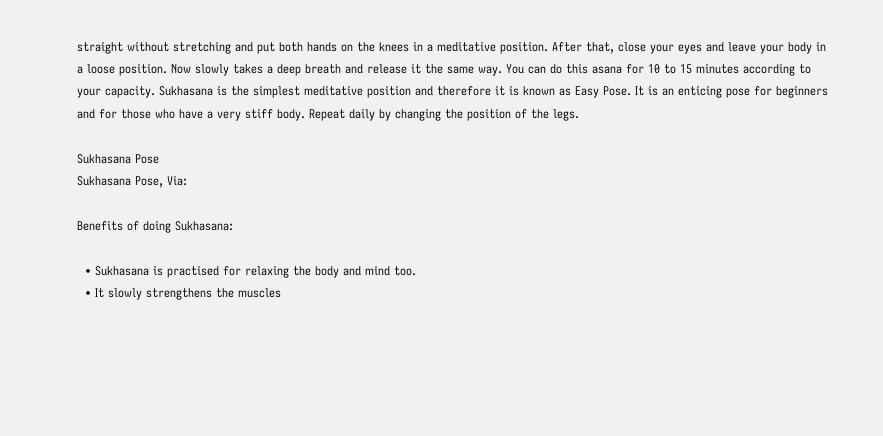straight without stretching and put both hands on the knees in a meditative position. After that, close your eyes and leave your body in a loose position. Now slowly takes a deep breath and release it the same way. You can do this asana for 10 to 15 minutes according to your capacity. Sukhasana is the simplest meditative position and therefore it is known as Easy Pose. It is an enticing pose for beginners and for those who have a very stiff body. Repeat daily by changing the position of the legs.

Sukhasana Pose
Sukhasana Pose, Via:

Benefits of doing Sukhasana:

  • Sukhasana is practised for relaxing the body and mind too.
  • It slowly strengthens the muscles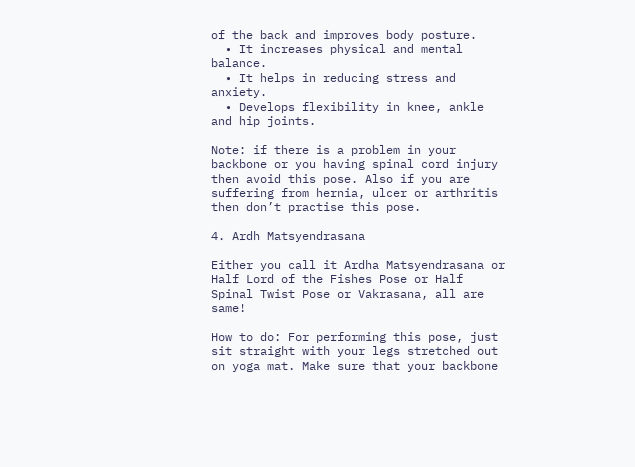of the back and improves body posture.
  • It increases physical and mental balance.
  • It helps in reducing stress and anxiety.
  • Develops flexibility in knee, ankle and hip joints.

Note: if there is a problem in your backbone or you having spinal cord injury then avoid this pose. Also if you are suffering from hernia, ulcer or arthritis then don’t practise this pose.

4. Ardh Matsyendrasana

Either you call it Ardha Matsyendrasana or Half Lord of the Fishes Pose or Half Spinal Twist Pose or Vakrasana, all are same!

How to do: For performing this pose, just sit straight with your legs stretched out on yoga mat. Make sure that your backbone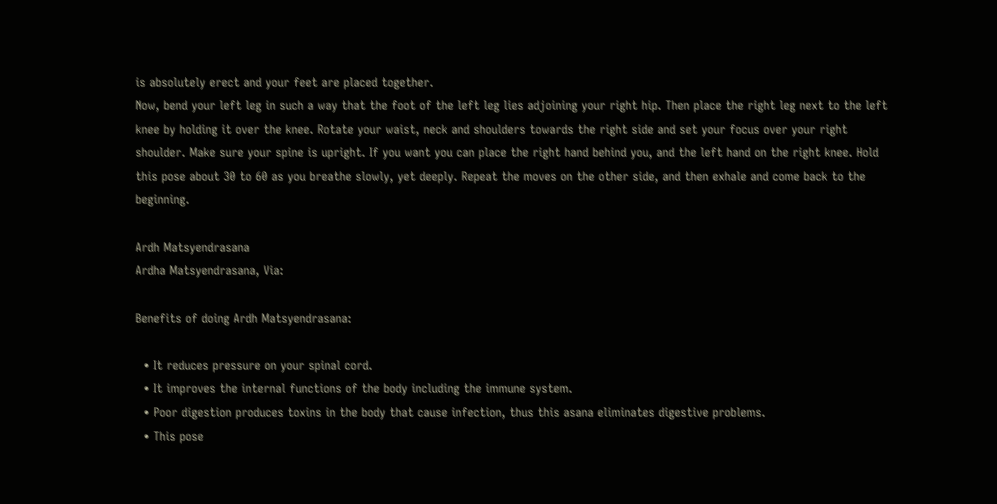is absolutely erect and your feet are placed together.
Now, bend your left leg in such a way that the foot of the left leg lies adjoining your right hip. Then place the right leg next to the left knee by holding it over the knee. Rotate your waist, neck and shoulders towards the right side and set your focus over your right shoulder. Make sure your spine is upright. If you want you can place the right hand behind you, and the left hand on the right knee. Hold this pose about 30 to 60 as you breathe slowly, yet deeply. Repeat the moves on the other side, and then exhale and come back to the beginning.

Ardh Matsyendrasana
Ardha Matsyendrasana, Via:

Benefits of doing Ardh Matsyendrasana:

  • It reduces pressure on your spinal cord.
  • It improves the internal functions of the body including the immune system.
  • Poor digestion produces toxins in the body that cause infection, thus this asana eliminates digestive problems.
  • This pose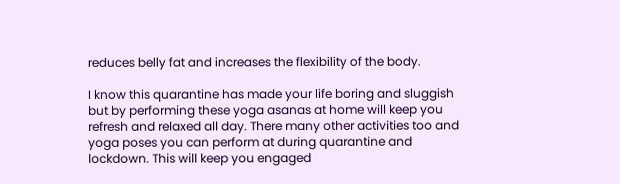reduces belly fat and increases the flexibility of the body.

I know this quarantine has made your life boring and sluggish but by performing these yoga asanas at home will keep you refresh and relaxed all day. There many other activities too and yoga poses you can perform at during quarantine and lockdown. This will keep you engaged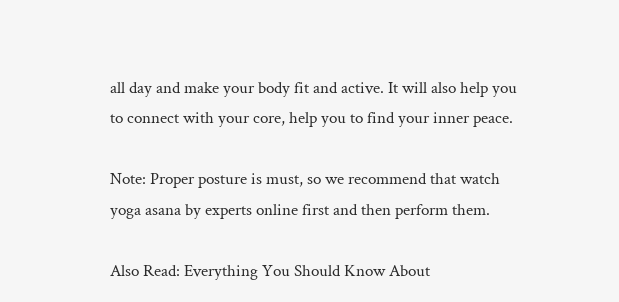all day and make your body fit and active. It will also help you to connect with your core, help you to find your inner peace.

Note: Proper posture is must, so we recommend that watch yoga asana by experts online first and then perform them.

Also Read: Everything You Should Know About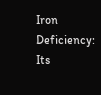Iron Deficiency: Its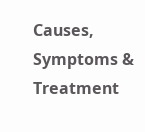Causes, Symptoms & Treatment